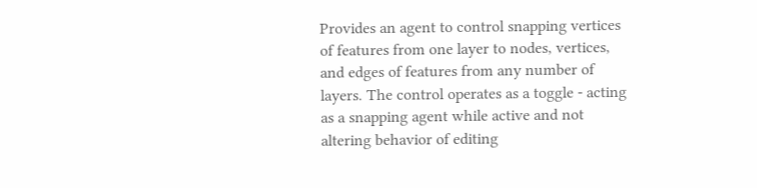Provides an agent to control snapping vertices of features from one layer to nodes, vertices, and edges of features from any number of layers. The control operates as a toggle - acting as a snapping agent while active and not altering behavior of editing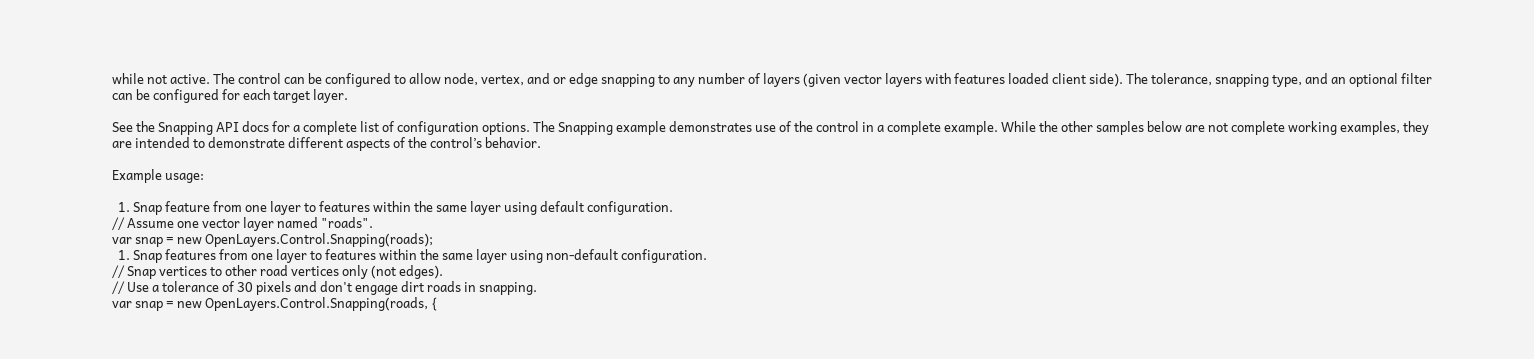while not active. The control can be configured to allow node, vertex, and or edge snapping to any number of layers (given vector layers with features loaded client side). The tolerance, snapping type, and an optional filter can be configured for each target layer.

See the Snapping API docs for a complete list of configuration options. The Snapping example demonstrates use of the control in a complete example. While the other samples below are not complete working examples, they are intended to demonstrate different aspects of the control’s behavior.

Example usage:

  1. Snap feature from one layer to features within the same layer using default configuration.
// Assume one vector layer named "roads".
var snap = new OpenLayers.Control.Snapping(roads);
  1. Snap features from one layer to features within the same layer using non-default configuration.
// Snap vertices to other road vertices only (not edges).
// Use a tolerance of 30 pixels and don't engage dirt roads in snapping.
var snap = new OpenLayers.Control.Snapping(roads, {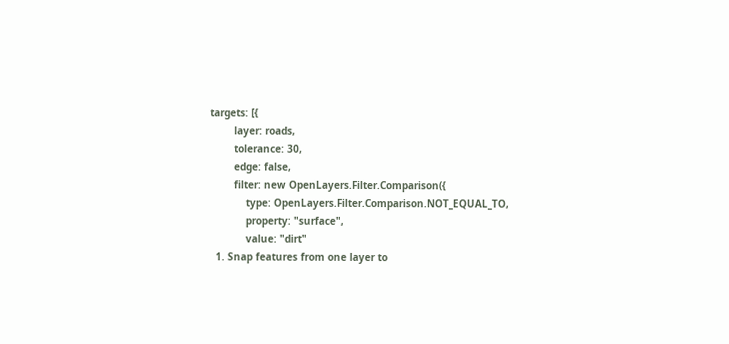targets: [{
        layer: roads,
        tolerance: 30,
        edge: false,
        filter: new OpenLayers.Filter.Comparison({
            type: OpenLayers.Filter.Comparison.NOT_EQUAL_TO,
            property: "surface",
            value: "dirt"
  1. Snap features from one layer to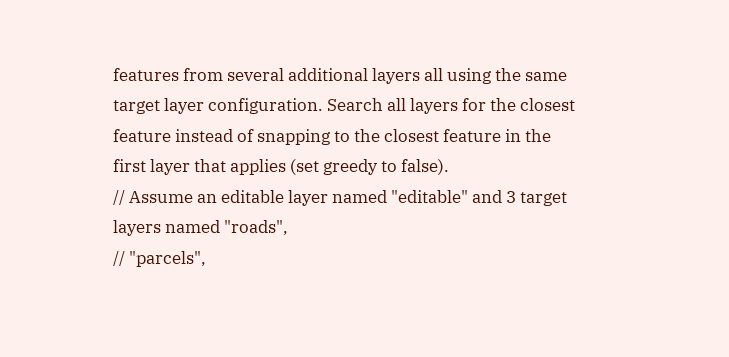features from several additional layers all using the same target layer configuration. Search all layers for the closest feature instead of snapping to the closest feature in the first layer that applies (set greedy to false).
// Assume an editable layer named "editable" and 3 target layers named "roads",
// "parcels",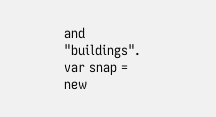and "buildings".
var snap = new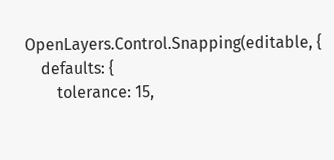OpenLayers.Control.Snapping(editable, {
    defaults: {
        tolerance: 15,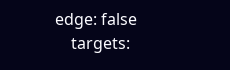edge: false
    targets: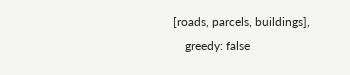[roads, parcels, buildings],
    greedy: false